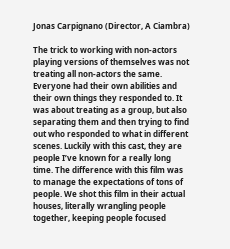Jonas Carpignano (Director, A Ciambra)

The trick to working with non-actors playing versions of themselves was not treating all non-actors the same. Everyone had their own abilities and their own things they responded to. It was about treating as a group, but also separating them and then trying to find out who responded to what in different scenes. Luckily with this cast, they are people I’ve known for a really long time. The difference with this film was to manage the expectations of tons of people. We shot this film in their actual houses, literally wrangling people together, keeping people focused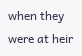when they were at heir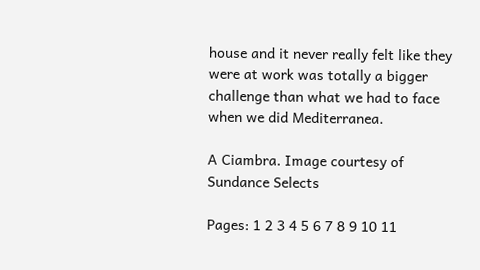house and it never really felt like they were at work was totally a bigger challenge than what we had to face when we did Mediterranea.

A Ciambra. Image courtesy of Sundance Selects

Pages: 1 2 3 4 5 6 7 8 9 10 11